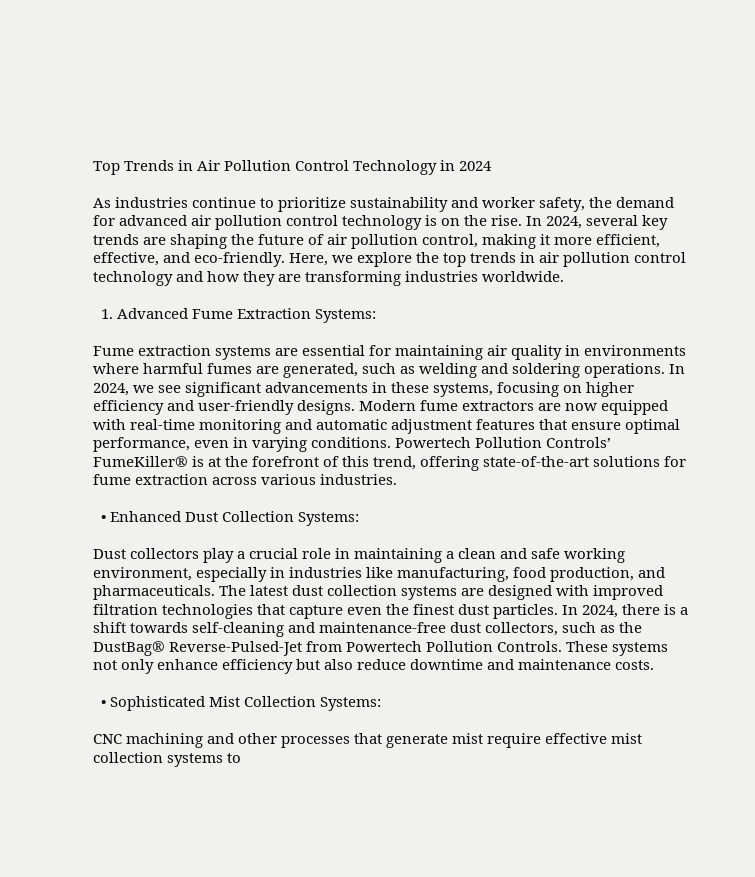Top Trends in Air Pollution Control Technology in 2024

As industries continue to prioritize sustainability and worker safety, the demand for advanced air pollution control technology is on the rise. In 2024, several key trends are shaping the future of air pollution control, making it more efficient, effective, and eco-friendly. Here, we explore the top trends in air pollution control technology and how they are transforming industries worldwide.

  1. Advanced Fume Extraction Systems:

Fume extraction systems are essential for maintaining air quality in environments where harmful fumes are generated, such as welding and soldering operations. In 2024, we see significant advancements in these systems, focusing on higher efficiency and user-friendly designs. Modern fume extractors are now equipped with real-time monitoring and automatic adjustment features that ensure optimal performance, even in varying conditions. Powertech Pollution Controls’ FumeKiller® is at the forefront of this trend, offering state-of-the-art solutions for fume extraction across various industries.

  • Enhanced Dust Collection Systems:

Dust collectors play a crucial role in maintaining a clean and safe working environment, especially in industries like manufacturing, food production, and pharmaceuticals. The latest dust collection systems are designed with improved filtration technologies that capture even the finest dust particles. In 2024, there is a shift towards self-cleaning and maintenance-free dust collectors, such as the DustBag® Reverse-Pulsed-Jet from Powertech Pollution Controls. These systems not only enhance efficiency but also reduce downtime and maintenance costs.

  • Sophisticated Mist Collection Systems:

CNC machining and other processes that generate mist require effective mist collection systems to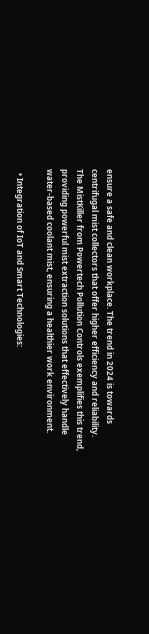ensure a safe and clean workplace. The trend in 2024 is towards centrifugal mist collectors that offer higher efficiency and reliability. The MistKiller from Powertech Pollution Controls exemplifies this trend, providing powerful mist extraction solutions that effectively handle water-based coolant mist, ensuring a healthier work environment.

  • Integration of IoT and Smart Technologies: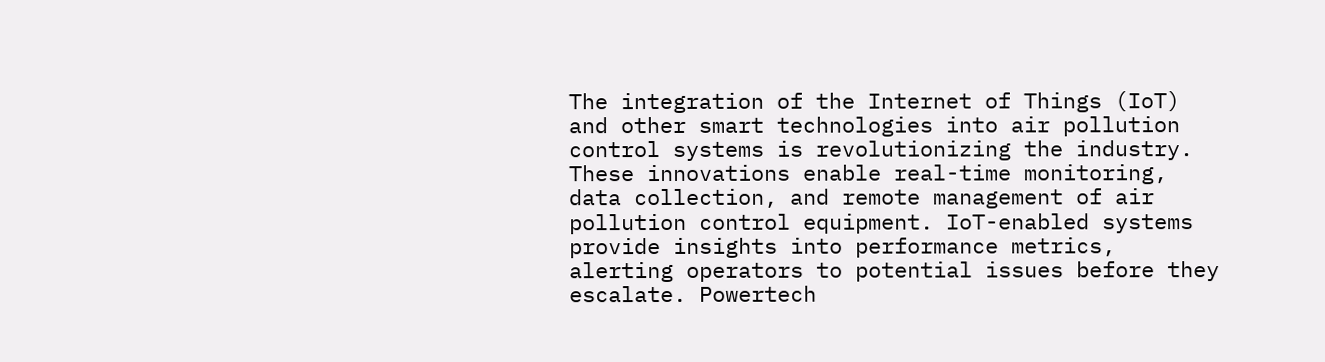The integration of the Internet of Things (IoT) and other smart technologies into air pollution control systems is revolutionizing the industry. These innovations enable real-time monitoring, data collection, and remote management of air pollution control equipment. IoT-enabled systems provide insights into performance metrics, alerting operators to potential issues before they escalate. Powertech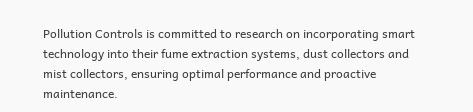Pollution Controls is committed to research on incorporating smart technology into their fume extraction systems, dust collectors and mist collectors, ensuring optimal performance and proactive maintenance.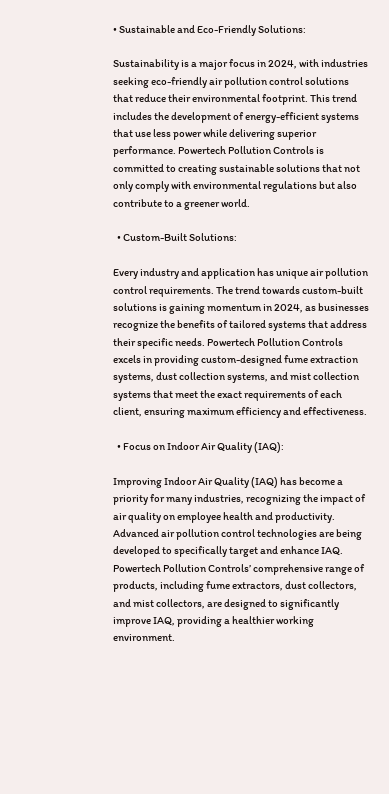• Sustainable and Eco-Friendly Solutions:

Sustainability is a major focus in 2024, with industries seeking eco-friendly air pollution control solutions that reduce their environmental footprint. This trend includes the development of energy-efficient systems that use less power while delivering superior performance. Powertech Pollution Controls is committed to creating sustainable solutions that not only comply with environmental regulations but also contribute to a greener world.

  • Custom-Built Solutions:

Every industry and application has unique air pollution control requirements. The trend towards custom-built solutions is gaining momentum in 2024, as businesses recognize the benefits of tailored systems that address their specific needs. Powertech Pollution Controls excels in providing custom-designed fume extraction systems, dust collection systems, and mist collection systems that meet the exact requirements of each client, ensuring maximum efficiency and effectiveness.

  • Focus on Indoor Air Quality (IAQ):

Improving Indoor Air Quality (IAQ) has become a priority for many industries, recognizing the impact of air quality on employee health and productivity. Advanced air pollution control technologies are being developed to specifically target and enhance IAQ. Powertech Pollution Controls’ comprehensive range of products, including fume extractors, dust collectors, and mist collectors, are designed to significantly improve IAQ, providing a healthier working environment.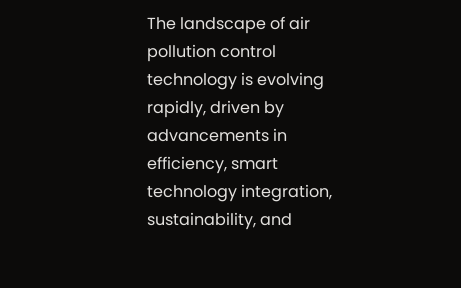The landscape of air pollution control technology is evolving rapidly, driven by advancements in efficiency, smart technology integration, sustainability, and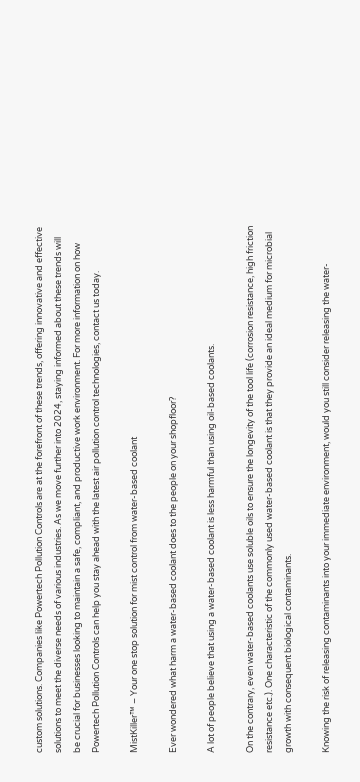custom solutions. Companies like Powertech Pollution Controls are at the forefront of these trends, offering innovative and effective solutions to meet the diverse needs of various industries. As we move further into 2024, staying informed about these trends will be crucial for businesses looking to maintain a safe, compliant, and productive work environment. For more information on how Powertech Pollution Controls can help you stay ahead with the latest air pollution control technologies, contact us today.

MistKiller™ – Your one stop solution for mist control from water-based coolant

Ever wondered what harm a water-based coolant does to the people on your shopfloor?

A lot of people believe that using a water-based coolant is less harmful than using oil-based coolants.

On the contrary, even water-based coolants use soluble oils to ensure the longevity of the tool life (corrosion resistance, high friction resistance etc.). One characteristic of the commonly used water-based coolant is that they provide an ideal medium for microbial growth with consequent biological contaminants.

Knowing the risk of releasing contaminants into your immediate environment, would you still consider releasing the water-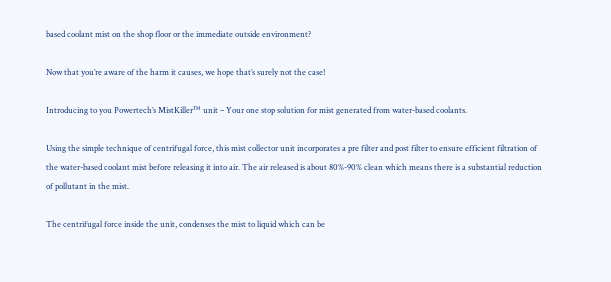based coolant mist on the shop floor or the immediate outside environment?

Now that you’re aware of the harm it causes, we hope that’s surely not the case!

Introducing to you Powertech’s MistKiller™ unit – Your one stop solution for mist generated from water-based coolants.

Using the simple technique of centrifugal force, this mist collector unit incorporates a pre filter and post filter to ensure efficient filtration of the water-based coolant mist before releasing it into air. The air released is about 80%-90% clean which means there is a substantial reduction of pollutant in the mist.

The centrifugal force inside the unit, condenses the mist to liquid which can be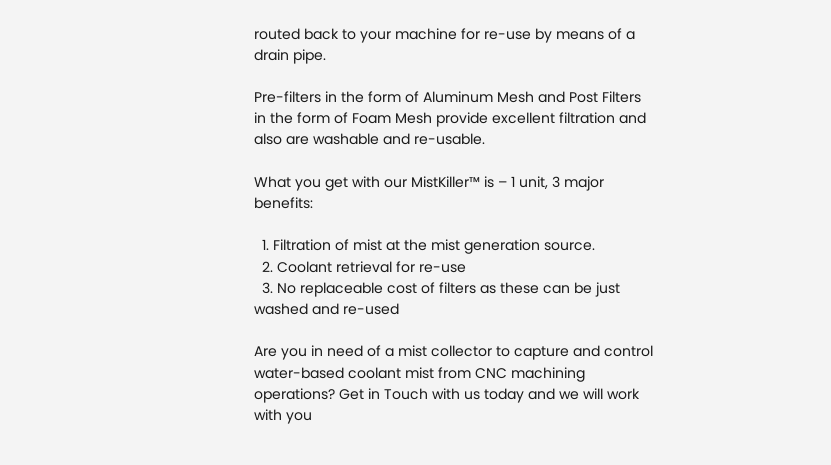routed back to your machine for re-use by means of a drain pipe.

Pre-filters in the form of Aluminum Mesh and Post Filters in the form of Foam Mesh provide excellent filtration and also are washable and re-usable.

What you get with our MistKiller™ is – 1 unit, 3 major benefits:

  1. Filtration of mist at the mist generation source.
  2. Coolant retrieval for re-use
  3. No replaceable cost of filters as these can be just washed and re-used

Are you in need of a mist collector to capture and control water-based coolant mist from CNC machining operations? Get in Touch with us today and we will work with you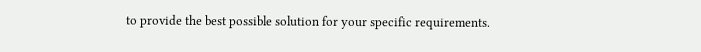to provide the best possible solution for your specific requirements.